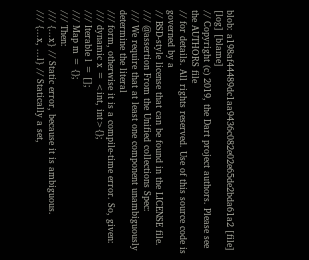blob: a198af44489dc1aa9436c082e02e65de2bda61a2 [file] [log] [blame]
// Copyright (c) 2019, the Dart project authors. Please see the AUTHORS file
// for details. All rights reserved. Use of this source code is governed by a
// BSD-style license that can be found in the LICENSE file.
/// @assertion From the Unified collections Spec:
/// We require that at least one component unambiguously determine the literal
/// form, otherwise it is a compile-time error. So, given:
/// dynamic x = <int, int>{};
/// Iterable l = [];
/// Map m = {};
/// Then:
/// {...x} // Static error, because it is ambiguous.
/// {...x, ...l} // Statically a set,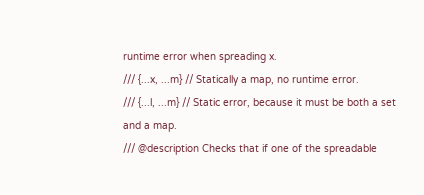runtime error when spreading x.
/// {...x, ...m} // Statically a map, no runtime error.
/// {...l, ...m} // Static error, because it must be both a set and a map.
/// @description Checks that if one of the spreadable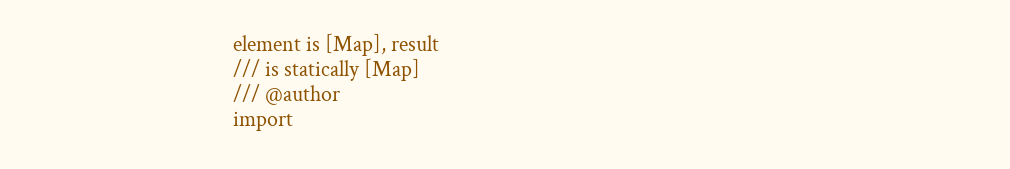element is [Map], result
/// is statically [Map]
/// @author
import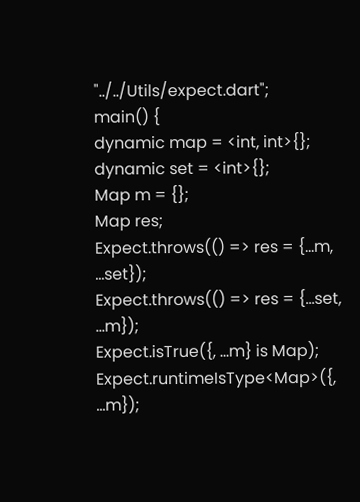"../../Utils/expect.dart";
main() {
dynamic map = <int, int>{};
dynamic set = <int>{};
Map m = {};
Map res;
Expect.throws(() => res = {...m, ...set});
Expect.throws(() => res = {...set, ...m});
Expect.isTrue({, ...m} is Map);
Expect.runtimeIsType<Map>({, ...m});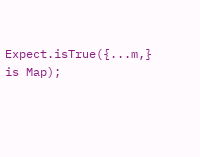Expect.isTrue({...m,} is Map);